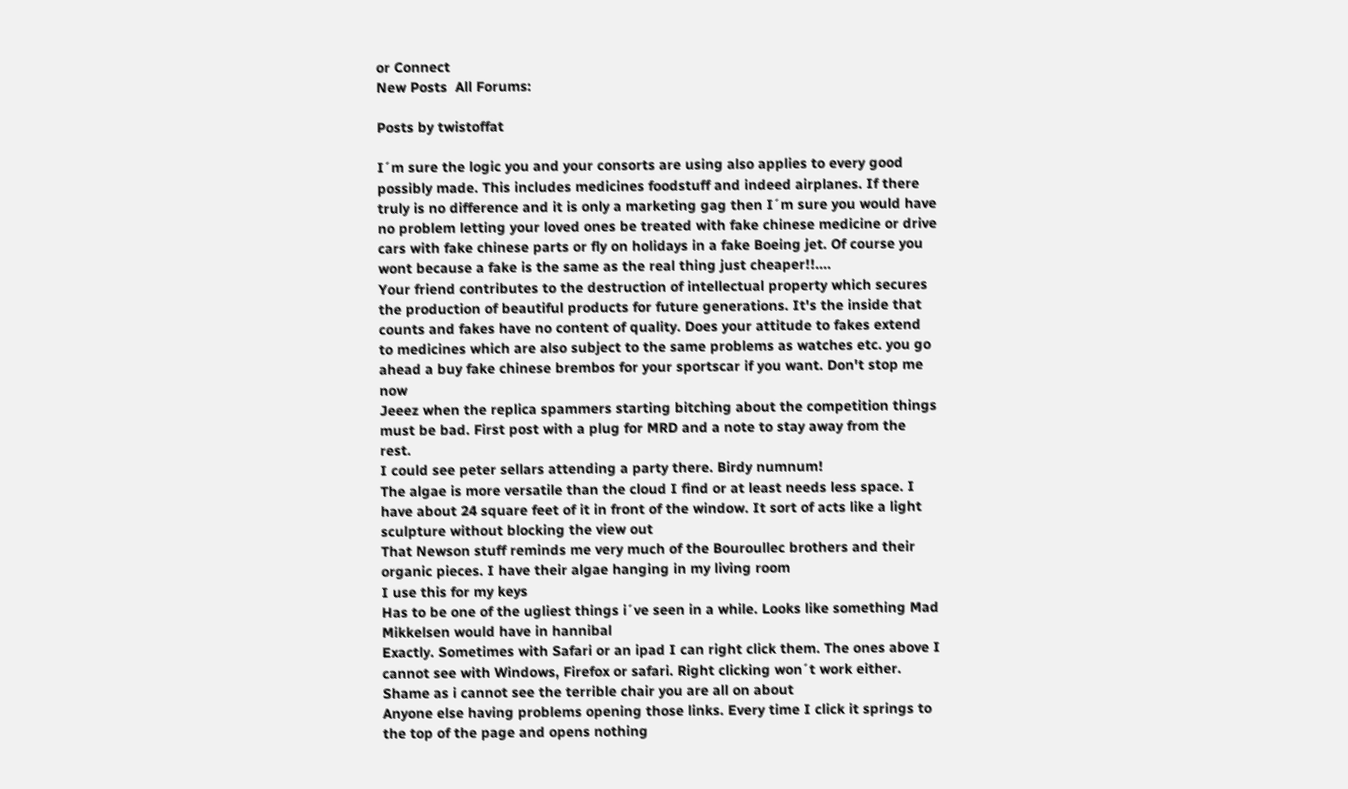or Connect
New Posts  All Forums:

Posts by twistoffat

I´m sure the logic you and your consorts are using also applies to every good possibly made. This includes medicines foodstuff and indeed airplanes. If there truly is no difference and it is only a marketing gag then I´m sure you would have no problem letting your loved ones be treated with fake chinese medicine or drive cars with fake chinese parts or fly on holidays in a fake Boeing jet. Of course you wont because a fake is the same as the real thing just cheaper!!....
Your friend contributes to the destruction of intellectual property which secures the production of beautiful products for future generations. It's the inside that counts and fakes have no content of quality. Does your attitude to fakes extend to medicines which are also subject to the same problems as watches etc. you go ahead a buy fake chinese brembos for your sportscar if you want. Don't stop me now
Jeeez when the replica spammers starting bitching about the competition things must be bad. First post with a plug for MRD and a note to stay away from the rest.
I could see peter sellars attending a party there. Birdy numnum!
The algae is more versatile than the cloud I find or at least needs less space. I have about 24 square feet of it in front of the window. It sort of acts like a light sculpture without blocking the view out
That Newson stuff reminds me very much of the Bouroullec brothers and their organic pieces. I have their algae hanging in my living room
I use this for my keys
Has to be one of the ugliest things i´ve seen in a while. Looks like something Mad Mikkelsen would have in hannibal
Exactly. Sometimes with Safari or an ipad I can right click them. The ones above I cannot see with Windows, Firefox or safari. Right clicking won´t work either. Shame as i cannot see the terrible chair you are all on about
Anyone else having problems opening those links. Every time I click it springs to the top of the page and opens nothing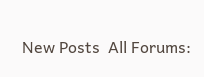New Posts  All Forums: